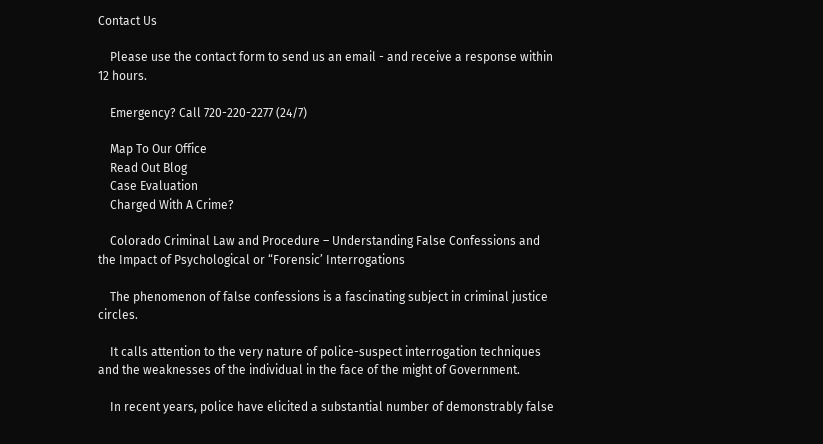Contact Us

    Please use the contact form to send us an email - and receive a response within 12 hours.

    Emergency? Call 720-220-2277 (24/7)

    Map To Our Office
    Read Out Blog
    Case Evaluation
    Charged With A Crime?

    Colorado Criminal Law and Procedure – Understanding False Confessions and the Impact of Psychological or “Forensic’ Interrogations

    The phenomenon of false confessions is a fascinating subject in criminal justice circles.

    It calls attention to the very nature of police-suspect interrogation techniques and the weaknesses of the individual in the face of the might of Government.

    In recent years, police have elicited a substantial number of demonstrably false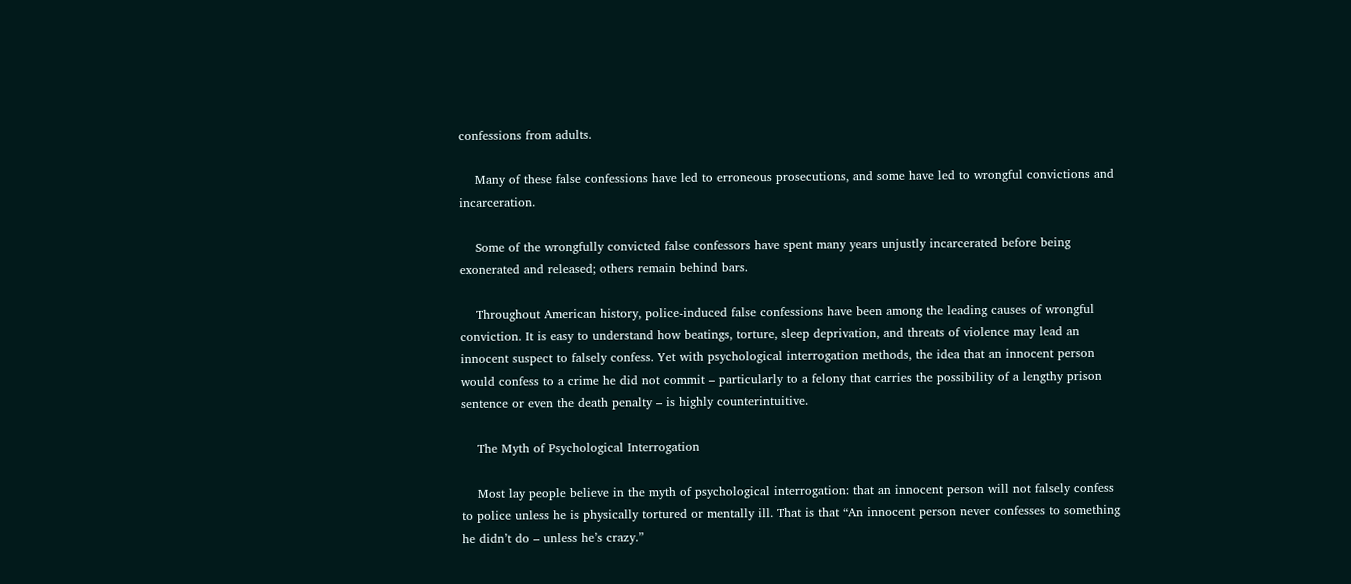confessions from adults.

    Many of these false confessions have led to erroneous prosecutions, and some have led to wrongful convictions and incarceration.

    Some of the wrongfully convicted false confessors have spent many years unjustly incarcerated before being exonerated and released; others remain behind bars.

    Throughout American history, police-induced false confessions have been among the leading causes of wrongful conviction. It is easy to understand how beatings, torture, sleep deprivation, and threats of violence may lead an innocent suspect to falsely confess. Yet with psychological interrogation methods, the idea that an innocent person would confess to a crime he did not commit – particularly to a felony that carries the possibility of a lengthy prison sentence or even the death penalty – is highly counterintuitive.

    The Myth of Psychological Interrogation

    Most lay people believe in the myth of psychological interrogation: that an innocent person will not falsely confess to police unless he is physically tortured or mentally ill. That is that “An innocent person never confesses to something he didn’t do – unless he’s crazy.”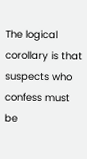The logical corollary is that suspects who confess must be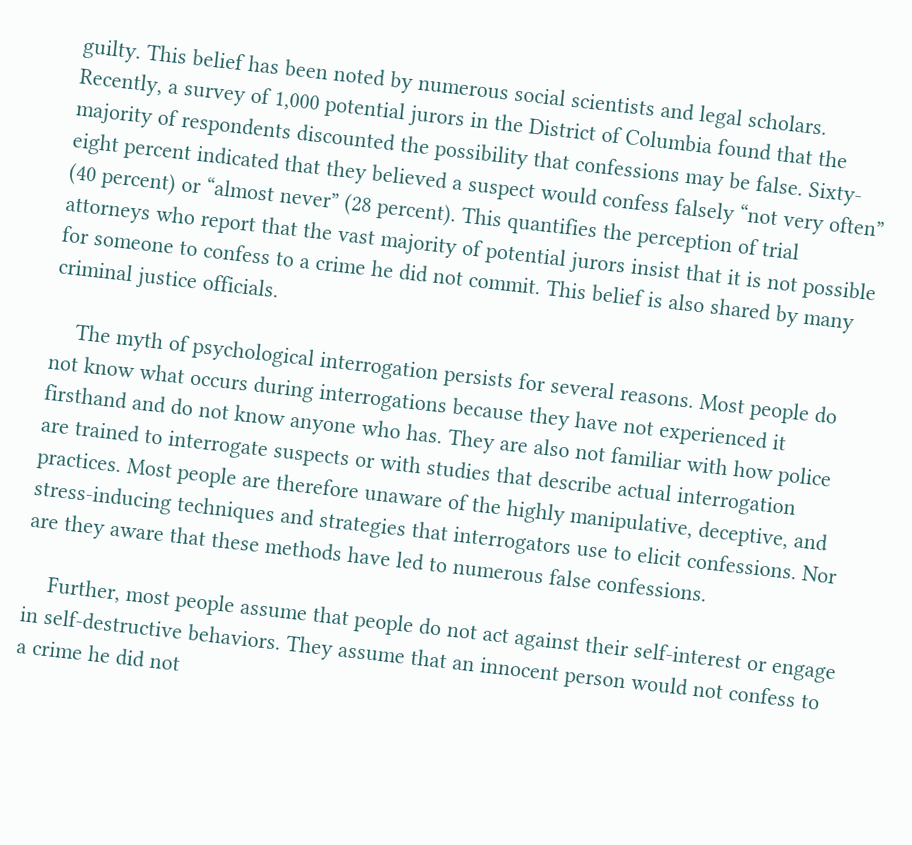guilty. This belief has been noted by numerous social scientists and legal scholars.  Recently, a survey of 1,000 potential jurors in the District of Columbia found that the majority of respondents discounted the possibility that confessions may be false. Sixty-eight percent indicated that they believed a suspect would confess falsely “not very often” (40 percent) or “almost never” (28 percent). This quantifies the perception of trial attorneys who report that the vast majority of potential jurors insist that it is not possible for someone to confess to a crime he did not commit. This belief is also shared by many criminal justice officials.

    The myth of psychological interrogation persists for several reasons. Most people do not know what occurs during interrogations because they have not experienced it firsthand and do not know anyone who has. They are also not familiar with how police are trained to interrogate suspects or with studies that describe actual interrogation practices. Most people are therefore unaware of the highly manipulative, deceptive, and stress-inducing techniques and strategies that interrogators use to elicit confessions. Nor are they aware that these methods have led to numerous false confessions.

    Further, most people assume that people do not act against their self-interest or engage in self-destructive behaviors. They assume that an innocent person would not confess to a crime he did not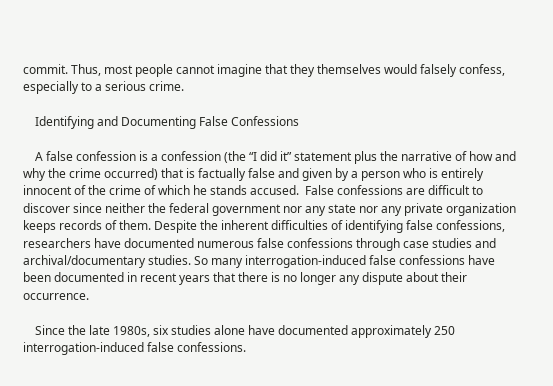commit. Thus, most people cannot imagine that they themselves would falsely confess, especially to a serious crime.

    Identifying and Documenting False Confessions

    A false confession is a confession (the “I did it” statement plus the narrative of how and why the crime occurred) that is factually false and given by a person who is entirely innocent of the crime of which he stands accused.  False confessions are difficult to discover since neither the federal government nor any state nor any private organization keeps records of them. Despite the inherent difficulties of identifying false confessions, researchers have documented numerous false confessions through case studies and archival/documentary studies. So many interrogation-induced false confessions have been documented in recent years that there is no longer any dispute about their occurrence.

    Since the late 1980s, six studies alone have documented approximately 250 interrogation-induced false confessions.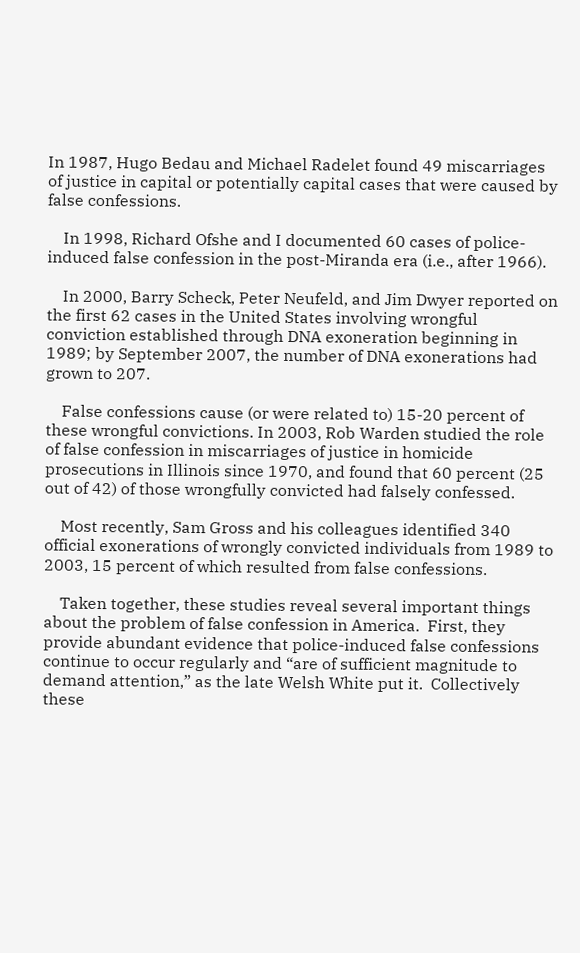In 1987, Hugo Bedau and Michael Radelet found 49 miscarriages of justice in capital or potentially capital cases that were caused by false confessions.

    In 1998, Richard Ofshe and I documented 60 cases of police-induced false confession in the post-Miranda era (i.e., after 1966).

    In 2000, Barry Scheck, Peter Neufeld, and Jim Dwyer reported on the first 62 cases in the United States involving wrongful conviction established through DNA exoneration beginning in 1989; by September 2007, the number of DNA exonerations had grown to 207.

    False confessions cause (or were related to) 15-20 percent of these wrongful convictions. In 2003, Rob Warden studied the role of false confession in miscarriages of justice in homicide prosecutions in Illinois since 1970, and found that 60 percent (25 out of 42) of those wrongfully convicted had falsely confessed.

    Most recently, Sam Gross and his colleagues identified 340 official exonerations of wrongly convicted individuals from 1989 to 2003, 15 percent of which resulted from false confessions.

    Taken together, these studies reveal several important things about the problem of false confession in America.  First, they provide abundant evidence that police-induced false confessions continue to occur regularly and “are of sufficient magnitude to demand attention,” as the late Welsh White put it.  Collectively these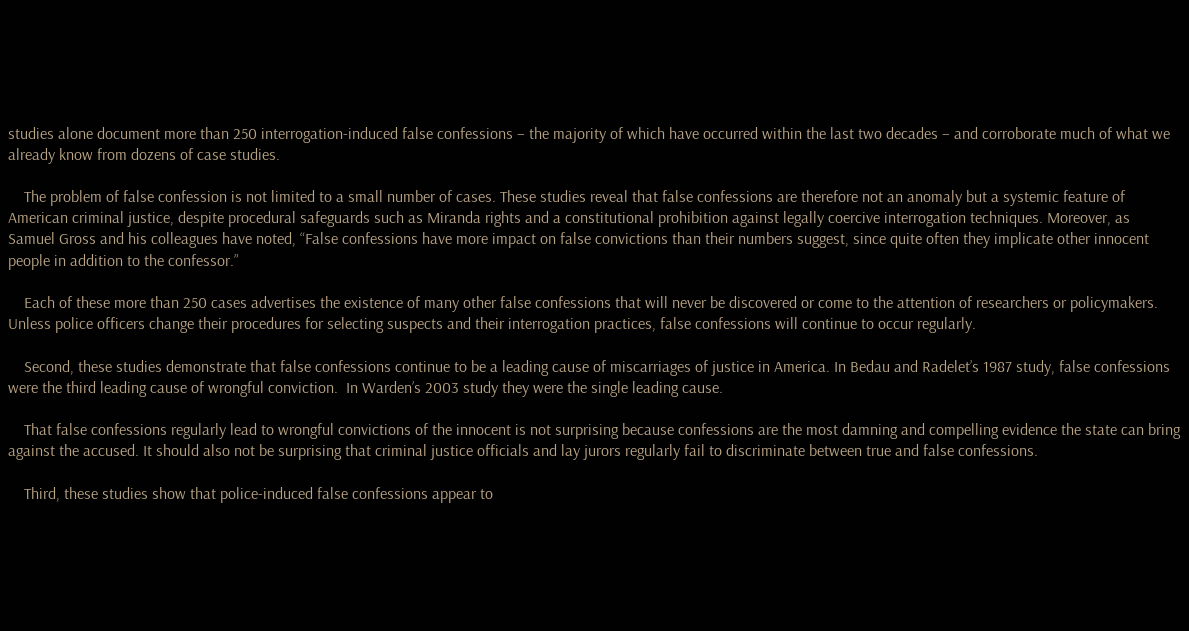studies alone document more than 250 interrogation-induced false confessions – the majority of which have occurred within the last two decades – and corroborate much of what we already know from dozens of case studies.

    The problem of false confession is not limited to a small number of cases. These studies reveal that false confessions are therefore not an anomaly but a systemic feature of American criminal justice, despite procedural safeguards such as Miranda rights and a constitutional prohibition against legally coercive interrogation techniques. Moreover, as Samuel Gross and his colleagues have noted, “False confessions have more impact on false convictions than their numbers suggest, since quite often they implicate other innocent people in addition to the confessor.”

    Each of these more than 250 cases advertises the existence of many other false confessions that will never be discovered or come to the attention of researchers or policymakers. Unless police officers change their procedures for selecting suspects and their interrogation practices, false confessions will continue to occur regularly.

    Second, these studies demonstrate that false confessions continue to be a leading cause of miscarriages of justice in America. In Bedau and Radelet’s 1987 study, false confessions were the third leading cause of wrongful conviction.  In Warden’s 2003 study they were the single leading cause.

    That false confessions regularly lead to wrongful convictions of the innocent is not surprising because confessions are the most damning and compelling evidence the state can bring against the accused. It should also not be surprising that criminal justice officials and lay jurors regularly fail to discriminate between true and false confessions.

    Third, these studies show that police-induced false confessions appear to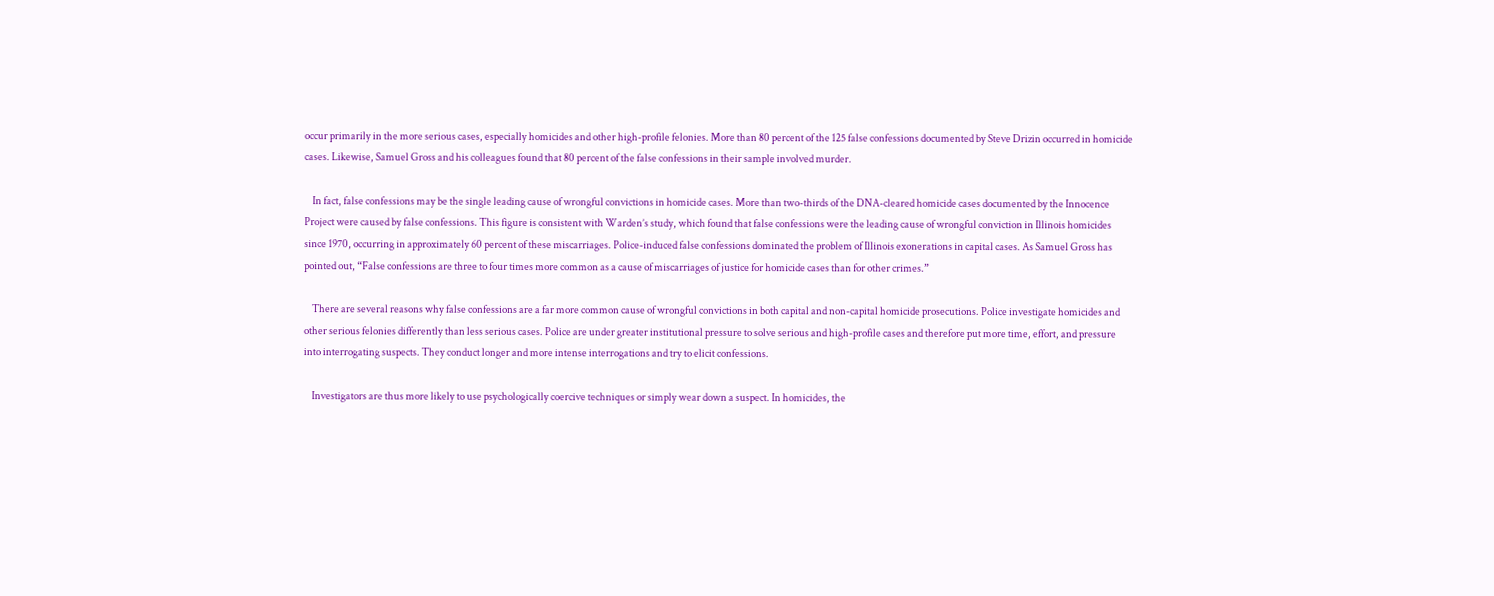occur primarily in the more serious cases, especially homicides and other high-profile felonies. More than 80 percent of the 125 false confessions documented by Steve Drizin occurred in homicide cases. Likewise, Samuel Gross and his colleagues found that 80 percent of the false confessions in their sample involved murder.

    In fact, false confessions may be the single leading cause of wrongful convictions in homicide cases. More than two-thirds of the DNA-cleared homicide cases documented by the Innocence Project were caused by false confessions. This figure is consistent with Warden’s study, which found that false confessions were the leading cause of wrongful conviction in Illinois homicides since 1970, occurring in approximately 60 percent of these miscarriages. Police-induced false confessions dominated the problem of Illinois exonerations in capital cases. As Samuel Gross has pointed out, “False confessions are three to four times more common as a cause of miscarriages of justice for homicide cases than for other crimes.”

    There are several reasons why false confessions are a far more common cause of wrongful convictions in both capital and non-capital homicide prosecutions. Police investigate homicides and other serious felonies differently than less serious cases. Police are under greater institutional pressure to solve serious and high-profile cases and therefore put more time, effort, and pressure into interrogating suspects. They conduct longer and more intense interrogations and try to elicit confessions.

    Investigators are thus more likely to use psychologically coercive techniques or simply wear down a suspect. In homicides, the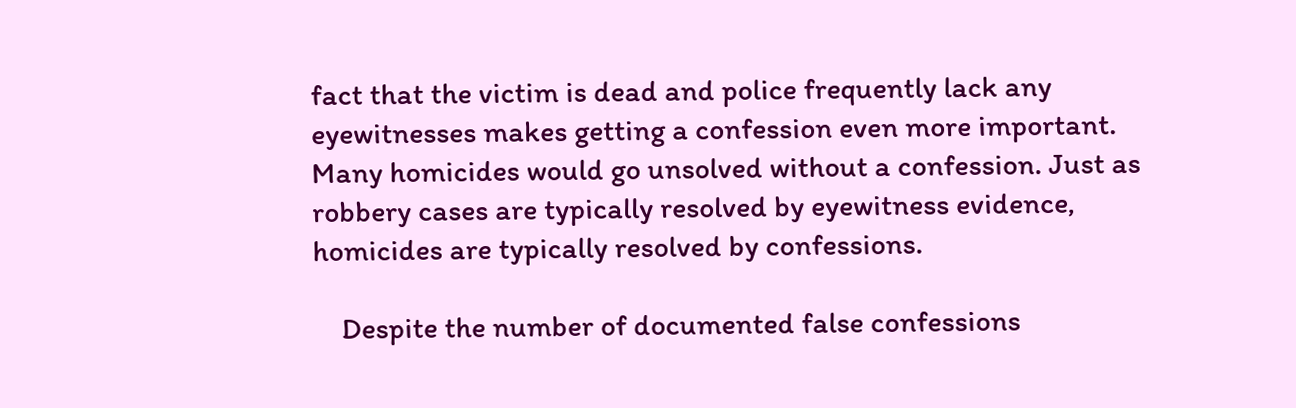fact that the victim is dead and police frequently lack any eyewitnesses makes getting a confession even more important. Many homicides would go unsolved without a confession. Just as robbery cases are typically resolved by eyewitness evidence, homicides are typically resolved by confessions.

    Despite the number of documented false confessions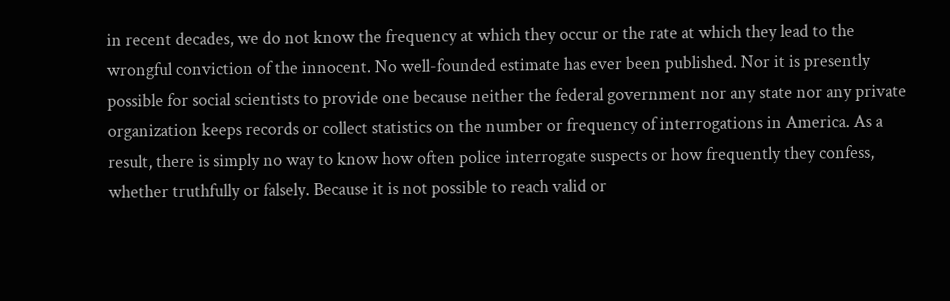in recent decades, we do not know the frequency at which they occur or the rate at which they lead to the wrongful conviction of the innocent. No well-founded estimate has ever been published. Nor it is presently possible for social scientists to provide one because neither the federal government nor any state nor any private organization keeps records or collect statistics on the number or frequency of interrogations in America. As a result, there is simply no way to know how often police interrogate suspects or how frequently they confess, whether truthfully or falsely. Because it is not possible to reach valid or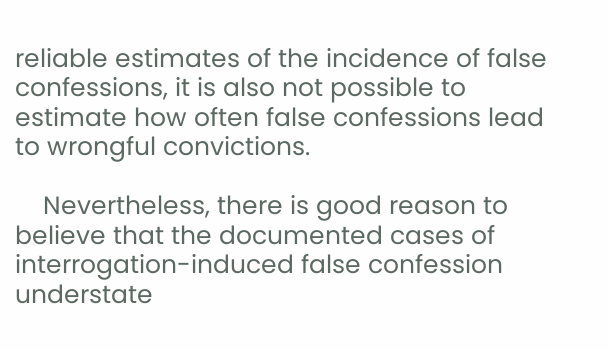reliable estimates of the incidence of false confessions, it is also not possible to estimate how often false confessions lead to wrongful convictions.

    Nevertheless, there is good reason to believe that the documented cases of interrogation-induced false confession understate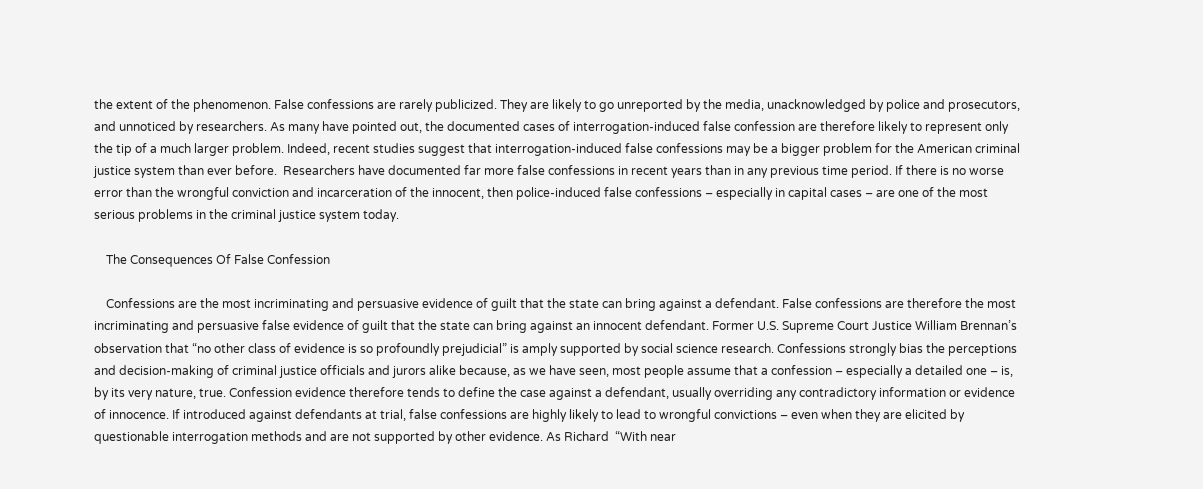the extent of the phenomenon. False confessions are rarely publicized. They are likely to go unreported by the media, unacknowledged by police and prosecutors, and unnoticed by researchers. As many have pointed out, the documented cases of interrogation-induced false confession are therefore likely to represent only the tip of a much larger problem. Indeed, recent studies suggest that interrogation-induced false confessions may be a bigger problem for the American criminal justice system than ever before.  Researchers have documented far more false confessions in recent years than in any previous time period. If there is no worse error than the wrongful conviction and incarceration of the innocent, then police-induced false confessions – especially in capital cases – are one of the most serious problems in the criminal justice system today.

    The Consequences Of False Confession

    Confessions are the most incriminating and persuasive evidence of guilt that the state can bring against a defendant. False confessions are therefore the most incriminating and persuasive false evidence of guilt that the state can bring against an innocent defendant. Former U.S. Supreme Court Justice William Brennan’s observation that “no other class of evidence is so profoundly prejudicial” is amply supported by social science research. Confessions strongly bias the perceptions and decision-making of criminal justice officials and jurors alike because, as we have seen, most people assume that a confession – especially a detailed one – is, by its very nature, true. Confession evidence therefore tends to define the case against a defendant, usually overriding any contradictory information or evidence of innocence. If introduced against defendants at trial, false confessions are highly likely to lead to wrongful convictions – even when they are elicited by questionable interrogation methods and are not supported by other evidence. As Richard  “With near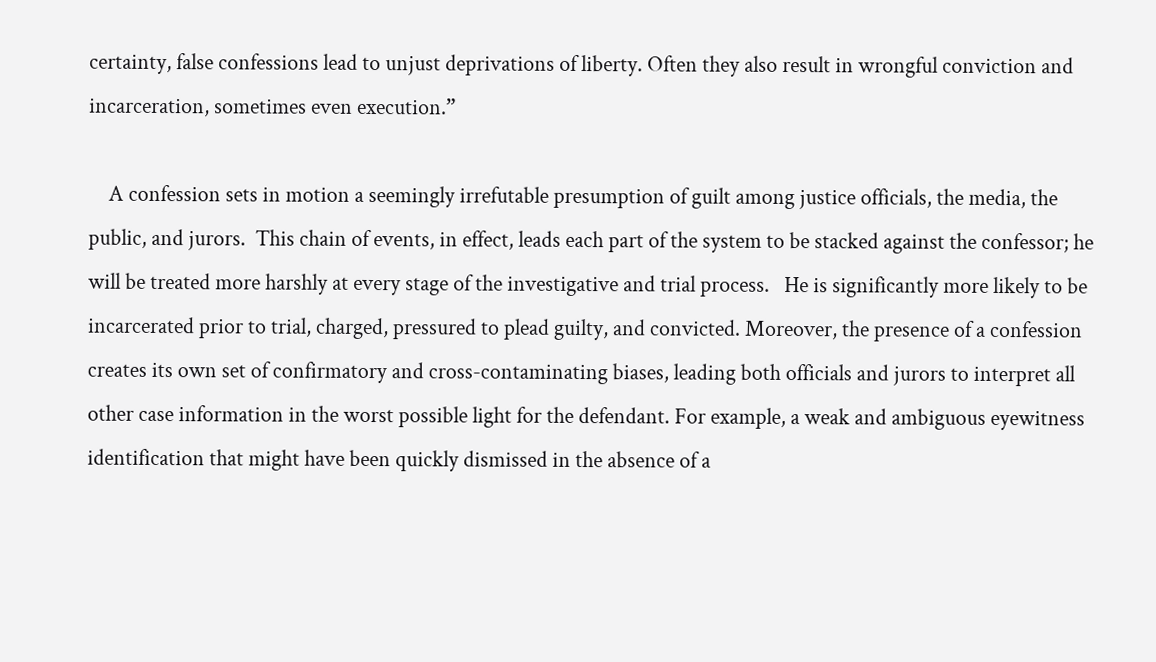certainty, false confessions lead to unjust deprivations of liberty. Often they also result in wrongful conviction and incarceration, sometimes even execution.”

    A confession sets in motion a seemingly irrefutable presumption of guilt among justice officials, the media, the public, and jurors.  This chain of events, in effect, leads each part of the system to be stacked against the confessor; he will be treated more harshly at every stage of the investigative and trial process.   He is significantly more likely to be incarcerated prior to trial, charged, pressured to plead guilty, and convicted. Moreover, the presence of a confession creates its own set of confirmatory and cross-contaminating biases, leading both officials and jurors to interpret all other case information in the worst possible light for the defendant. For example, a weak and ambiguous eyewitness identification that might have been quickly dismissed in the absence of a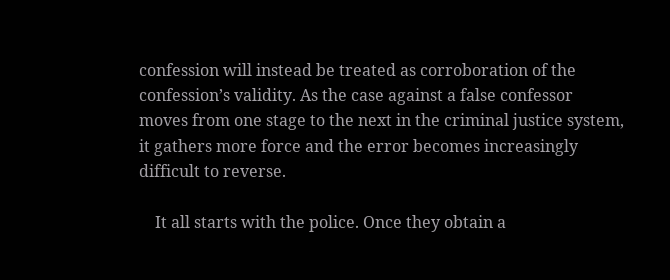confession will instead be treated as corroboration of the confession’s validity. As the case against a false confessor moves from one stage to the next in the criminal justice system, it gathers more force and the error becomes increasingly difficult to reverse.

    It all starts with the police. Once they obtain a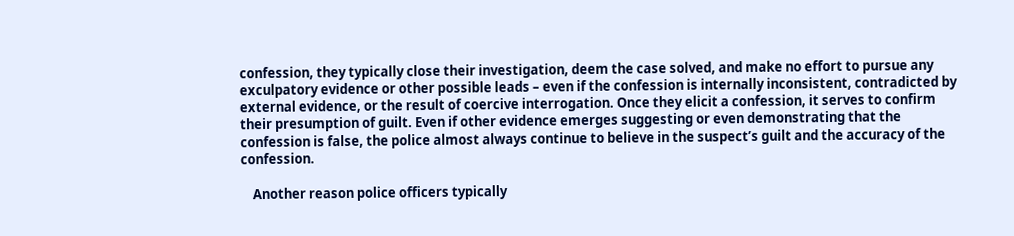confession, they typically close their investigation, deem the case solved, and make no effort to pursue any exculpatory evidence or other possible leads – even if the confession is internally inconsistent, contradicted by external evidence, or the result of coercive interrogation. Once they elicit a confession, it serves to confirm their presumption of guilt. Even if other evidence emerges suggesting or even demonstrating that the confession is false, the police almost always continue to believe in the suspect’s guilt and the accuracy of the confession.

    Another reason police officers typically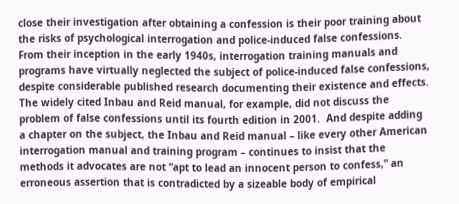close their investigation after obtaining a confession is their poor training about the risks of psychological interrogation and police-induced false confessions. From their inception in the early 1940s, interrogation training manuals and programs have virtually neglected the subject of police-induced false confessions, despite considerable published research documenting their existence and effects. The widely cited Inbau and Reid manual, for example, did not discuss the problem of false confessions until its fourth edition in 2001.  And despite adding a chapter on the subject, the Inbau and Reid manual – like every other American interrogation manual and training program – continues to insist that the methods it advocates are not “apt to lead an innocent person to confess,” an erroneous assertion that is contradicted by a sizeable body of empirical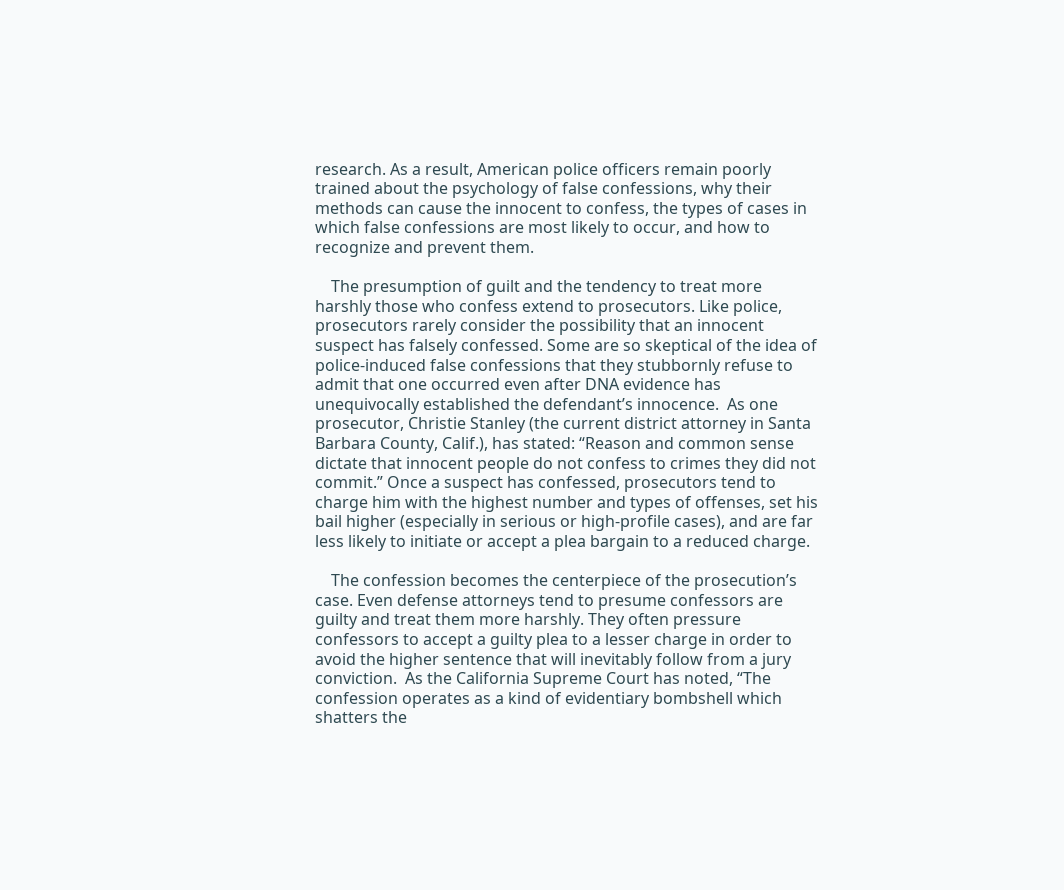research. As a result, American police officers remain poorly trained about the psychology of false confessions, why their methods can cause the innocent to confess, the types of cases in which false confessions are most likely to occur, and how to recognize and prevent them.

    The presumption of guilt and the tendency to treat more harshly those who confess extend to prosecutors. Like police, prosecutors rarely consider the possibility that an innocent suspect has falsely confessed. Some are so skeptical of the idea of police-induced false confessions that they stubbornly refuse to admit that one occurred even after DNA evidence has unequivocally established the defendant’s innocence.  As one prosecutor, Christie Stanley (the current district attorney in Santa Barbara County, Calif.), has stated: “Reason and common sense dictate that innocent people do not confess to crimes they did not commit.” Once a suspect has confessed, prosecutors tend to charge him with the highest number and types of offenses, set his bail higher (especially in serious or high-profile cases), and are far less likely to initiate or accept a plea bargain to a reduced charge.

    The confession becomes the centerpiece of the prosecution’s case. Even defense attorneys tend to presume confessors are guilty and treat them more harshly. They often pressure confessors to accept a guilty plea to a lesser charge in order to avoid the higher sentence that will inevitably follow from a jury conviction.  As the California Supreme Court has noted, “The confession operates as a kind of evidentiary bombshell which shatters the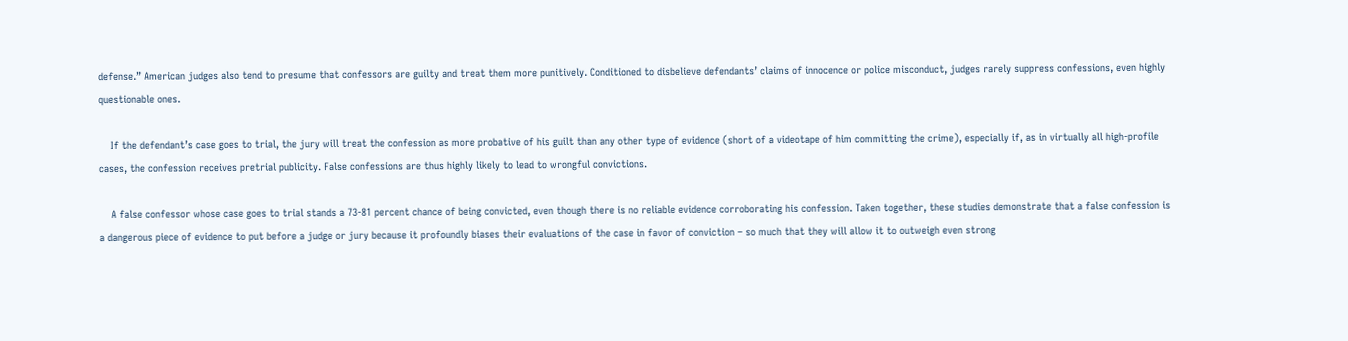defense.” American judges also tend to presume that confessors are guilty and treat them more punitively. Conditioned to disbelieve defendants’ claims of innocence or police misconduct, judges rarely suppress confessions, even highly questionable ones.

    If the defendant’s case goes to trial, the jury will treat the confession as more probative of his guilt than any other type of evidence (short of a videotape of him committing the crime), especially if, as in virtually all high-profile cases, the confession receives pretrial publicity. False confessions are thus highly likely to lead to wrongful convictions.

    A false confessor whose case goes to trial stands a 73-81 percent chance of being convicted, even though there is no reliable evidence corroborating his confession. Taken together, these studies demonstrate that a false confession is a dangerous piece of evidence to put before a judge or jury because it profoundly biases their evaluations of the case in favor of conviction – so much that they will allow it to outweigh even strong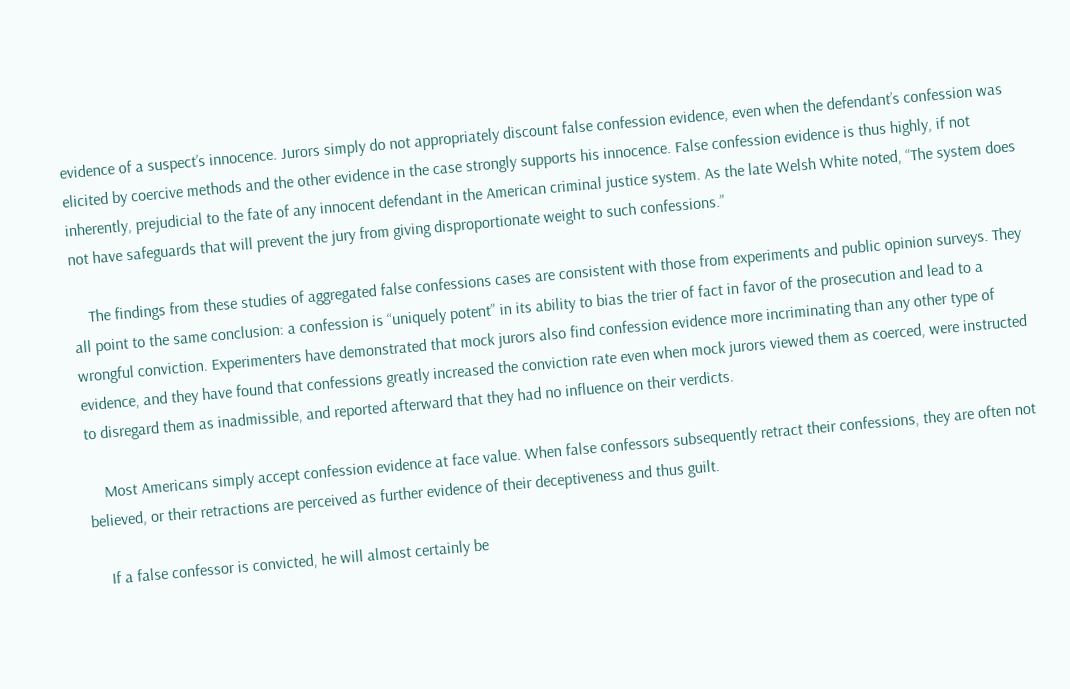evidence of a suspect’s innocence. Jurors simply do not appropriately discount false confession evidence, even when the defendant’s confession was elicited by coercive methods and the other evidence in the case strongly supports his innocence. False confession evidence is thus highly, if not inherently, prejudicial to the fate of any innocent defendant in the American criminal justice system. As the late Welsh White noted, “The system does not have safeguards that will prevent the jury from giving disproportionate weight to such confessions.”

    The findings from these studies of aggregated false confessions cases are consistent with those from experiments and public opinion surveys. They all point to the same conclusion: a confession is “uniquely potent” in its ability to bias the trier of fact in favor of the prosecution and lead to a wrongful conviction. Experimenters have demonstrated that mock jurors also find confession evidence more incriminating than any other type of evidence, and they have found that confessions greatly increased the conviction rate even when mock jurors viewed them as coerced, were instructed to disregard them as inadmissible, and reported afterward that they had no influence on their verdicts.

    Most Americans simply accept confession evidence at face value. When false confessors subsequently retract their confessions, they are often not believed, or their retractions are perceived as further evidence of their deceptiveness and thus guilt.

    If a false confessor is convicted, he will almost certainly be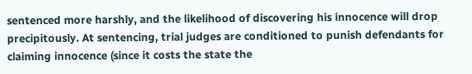sentenced more harshly, and the likelihood of discovering his innocence will drop precipitously. At sentencing, trial judges are conditioned to punish defendants for claiming innocence (since it costs the state the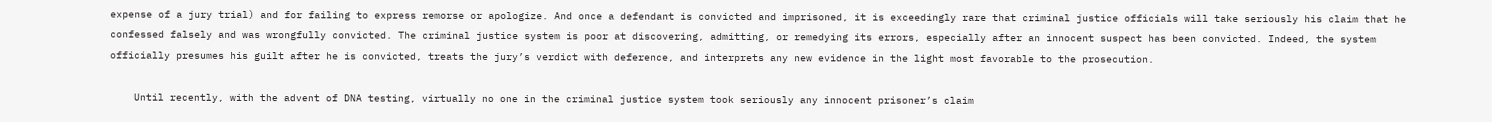expense of a jury trial) and for failing to express remorse or apologize. And once a defendant is convicted and imprisoned, it is exceedingly rare that criminal justice officials will take seriously his claim that he confessed falsely and was wrongfully convicted. The criminal justice system is poor at discovering, admitting, or remedying its errors, especially after an innocent suspect has been convicted. Indeed, the system officially presumes his guilt after he is convicted, treats the jury’s verdict with deference, and interprets any new evidence in the light most favorable to the prosecution.

    Until recently, with the advent of DNA testing, virtually no one in the criminal justice system took seriously any innocent prisoner’s claim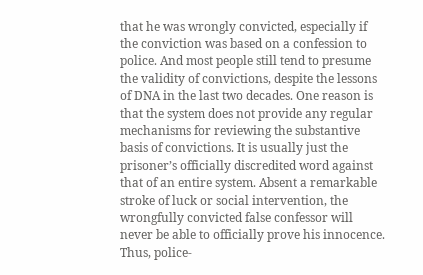that he was wrongly convicted, especially if the conviction was based on a confession to police. And most people still tend to presume the validity of convictions, despite the lessons of DNA in the last two decades. One reason is that the system does not provide any regular mechanisms for reviewing the substantive basis of convictions. It is usually just the prisoner’s officially discredited word against that of an entire system. Absent a remarkable stroke of luck or social intervention, the wrongfully convicted false confessor will never be able to officially prove his innocence. Thus, police-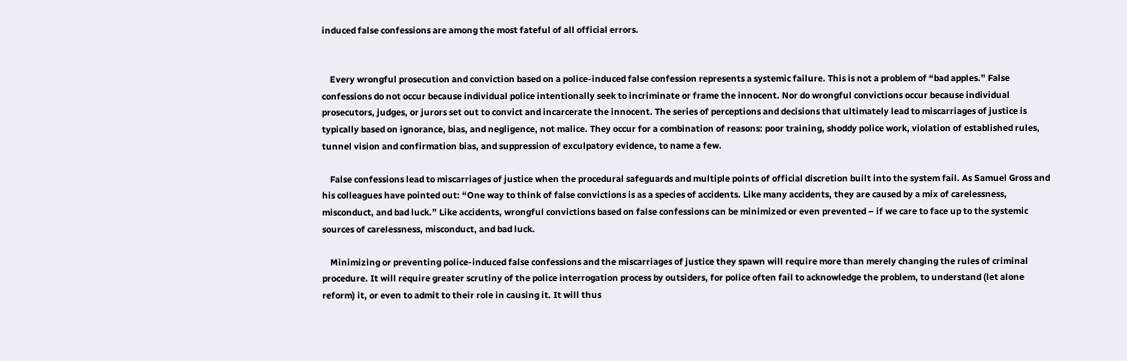induced false confessions are among the most fateful of all official errors.


    Every wrongful prosecution and conviction based on a police-induced false confession represents a systemic failure. This is not a problem of “bad apples.” False confessions do not occur because individual police intentionally seek to incriminate or frame the innocent. Nor do wrongful convictions occur because individual prosecutors, judges, or jurors set out to convict and incarcerate the innocent. The series of perceptions and decisions that ultimately lead to miscarriages of justice is typically based on ignorance, bias, and negligence, not malice. They occur for a combination of reasons: poor training, shoddy police work, violation of established rules, tunnel vision and confirmation bias, and suppression of exculpatory evidence, to name a few.

    False confessions lead to miscarriages of justice when the procedural safeguards and multiple points of official discretion built into the system fail. As Samuel Gross and his colleagues have pointed out: “One way to think of false convictions is as a species of accidents. Like many accidents, they are caused by a mix of carelessness, misconduct, and bad luck.” Like accidents, wrongful convictions based on false confessions can be minimized or even prevented – if we care to face up to the systemic sources of carelessness, misconduct, and bad luck.

    Minimizing or preventing police-induced false confessions and the miscarriages of justice they spawn will require more than merely changing the rules of criminal procedure. It will require greater scrutiny of the police interrogation process by outsiders, for police often fail to acknowledge the problem, to understand (let alone reform) it, or even to admit to their role in causing it. It will thus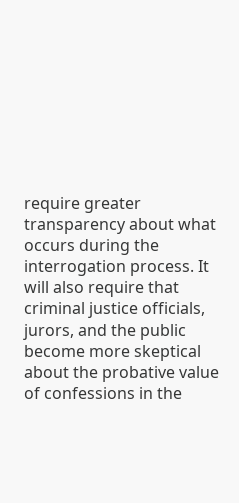require greater transparency about what occurs during the interrogation process. It will also require that criminal justice officials, jurors, and the public become more skeptical about the probative value of confessions in the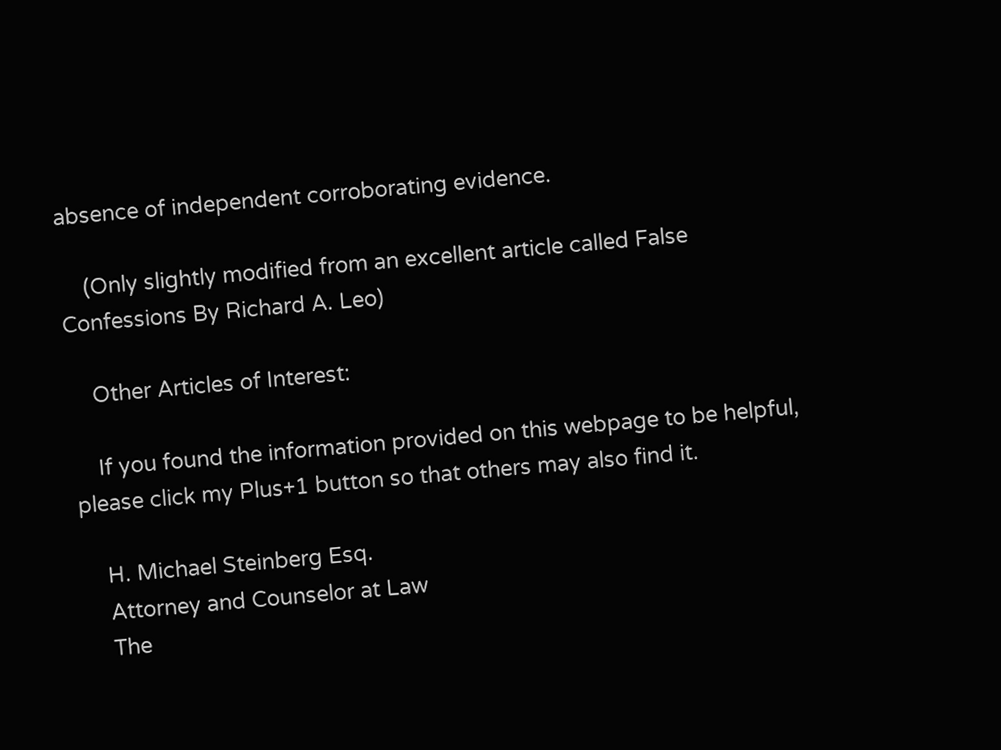absence of independent corroborating evidence.

    (Only slightly modified from an excellent article called False Confessions By Richard A. Leo)

    Other Articles of Interest:

    If you found the information provided on this webpage to be helpful, please click my Plus+1 button so that others may also find it.

    H. Michael Steinberg Esq.
    Attorney and Counselor at Law
    The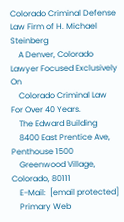Colorado Criminal Defense Law Firm of H. Michael Steinberg
    A Denver, Colorado Lawyer Focused Exclusively On
    Colorado Criminal Law For Over 40 Years.
    The Edward Building
    8400 East Prentice Ave, Penthouse 1500
    Greenwood Village, Colorado, 80111
    E-Mail:  [email protected]
    Primary Web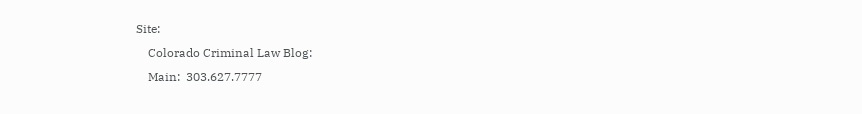Site:
    Colorado Criminal Law Blog:
    Main:  303.627.7777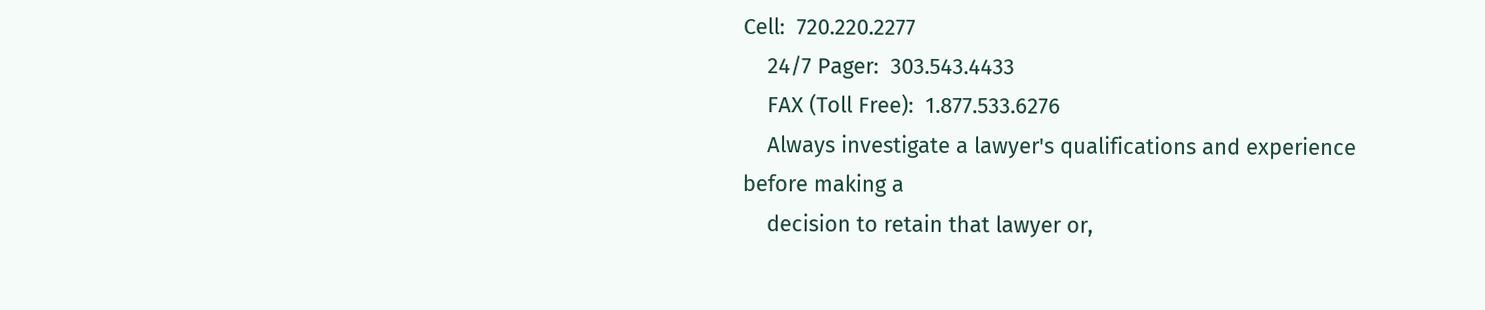Cell:  720.220.2277
    24/7 Pager:  303.543.4433
    FAX (Toll Free):  1.877.533.6276
    Always investigate a lawyer's qualifications and experience before making a
    decision to retain that lawyer or,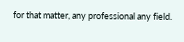for that matter, any professional any field.